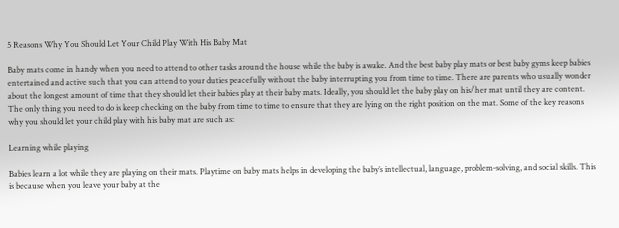5 Reasons Why You Should Let Your Child Play With His Baby Mat

Baby mats come in handy when you need to attend to other tasks around the house while the baby is awake. And the best baby play mats or best baby gyms keep babies entertained and active such that you can attend to your duties peacefully without the baby interrupting you from time to time. There are parents who usually wonder about the longest amount of time that they should let their babies play at their baby mats. Ideally, you should let the baby play on his/her mat until they are content. The only thing you need to do is keep checking on the baby from time to time to ensure that they are lying on the right position on the mat. Some of the key reasons why you should let your child play with his baby mat are such as:

Learning while playing

Babies learn a lot while they are playing on their mats. Playtime on baby mats helps in developing the baby’s intellectual, language, problem-solving, and social skills. This is because when you leave your baby at the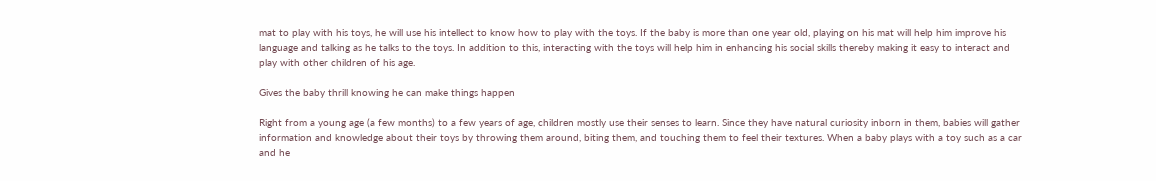mat to play with his toys, he will use his intellect to know how to play with the toys. If the baby is more than one year old, playing on his mat will help him improve his language and talking as he talks to the toys. In addition to this, interacting with the toys will help him in enhancing his social skills thereby making it easy to interact and play with other children of his age.

Gives the baby thrill knowing he can make things happen

Right from a young age (a few months) to a few years of age, children mostly use their senses to learn. Since they have natural curiosity inborn in them, babies will gather information and knowledge about their toys by throwing them around, biting them, and touching them to feel their textures. When a baby plays with a toy such as a car and he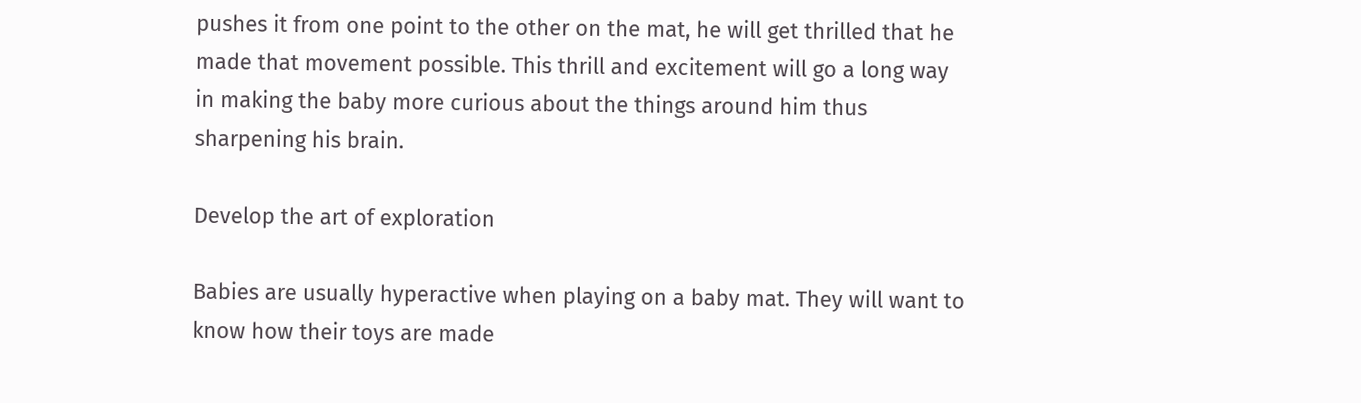pushes it from one point to the other on the mat, he will get thrilled that he made that movement possible. This thrill and excitement will go a long way in making the baby more curious about the things around him thus sharpening his brain.

Develop the art of exploration

Babies are usually hyperactive when playing on a baby mat. They will want to know how their toys are made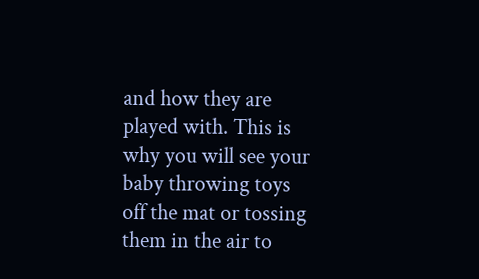and how they are played with. This is why you will see your baby throwing toys off the mat or tossing them in the air to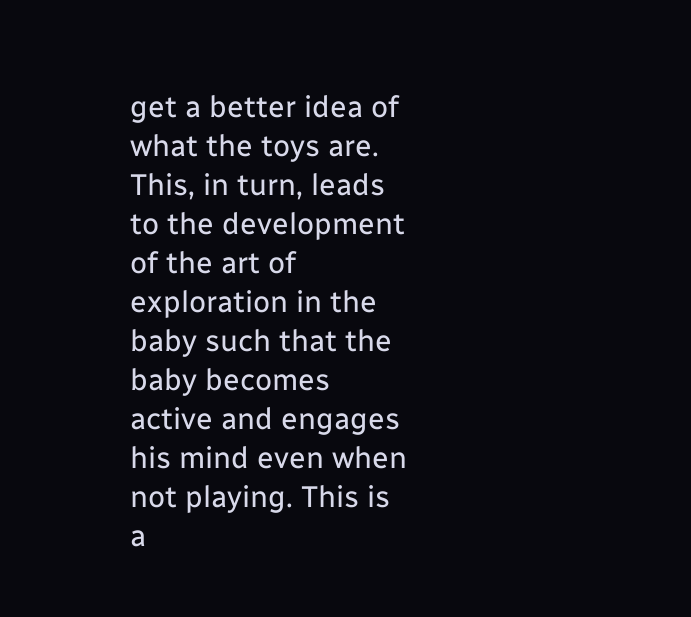get a better idea of what the toys are. This, in turn, leads to the development of the art of exploration in the baby such that the baby becomes active and engages his mind even when not playing. This is a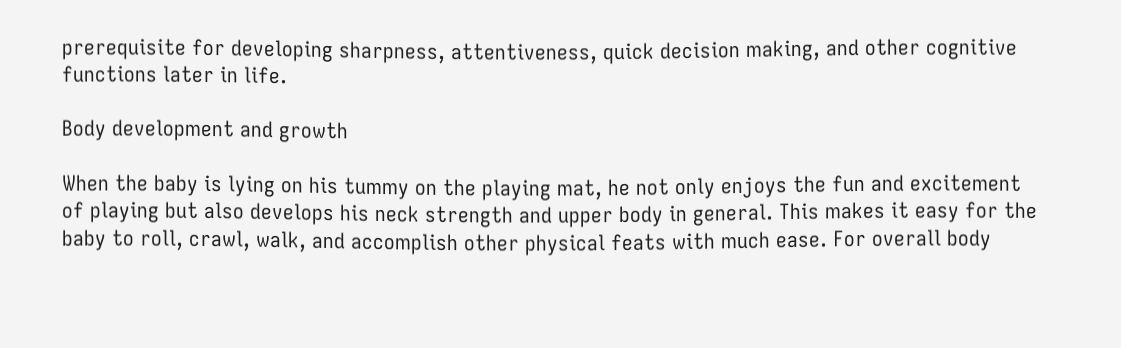prerequisite for developing sharpness, attentiveness, quick decision making, and other cognitive functions later in life.

Body development and growth

When the baby is lying on his tummy on the playing mat, he not only enjoys the fun and excitement of playing but also develops his neck strength and upper body in general. This makes it easy for the baby to roll, crawl, walk, and accomplish other physical feats with much ease. For overall body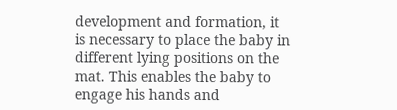development and formation, it is necessary to place the baby in different lying positions on the mat. This enables the baby to engage his hands and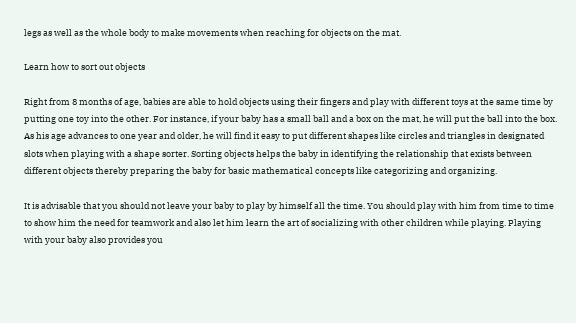legs as well as the whole body to make movements when reaching for objects on the mat.

Learn how to sort out objects

Right from 8 months of age, babies are able to hold objects using their fingers and play with different toys at the same time by putting one toy into the other. For instance, if your baby has a small ball and a box on the mat, he will put the ball into the box. As his age advances to one year and older, he will find it easy to put different shapes like circles and triangles in designated slots when playing with a shape sorter. Sorting objects helps the baby in identifying the relationship that exists between different objects thereby preparing the baby for basic mathematical concepts like categorizing and organizing.

It is advisable that you should not leave your baby to play by himself all the time. You should play with him from time to time to show him the need for teamwork and also let him learn the art of socializing with other children while playing. Playing with your baby also provides you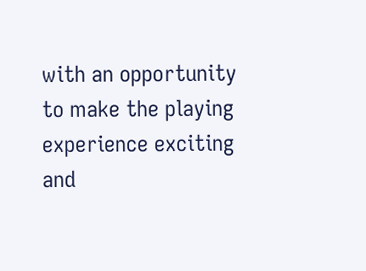with an opportunity to make the playing experience exciting and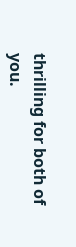thrilling for both of you.